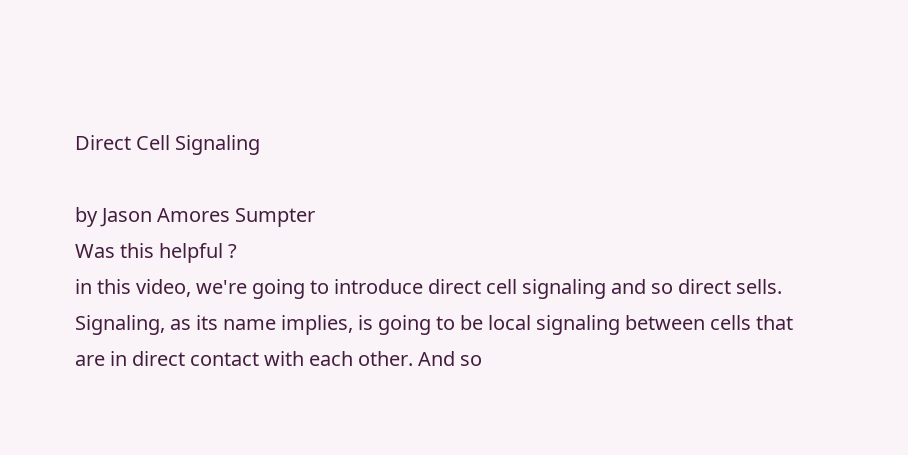Direct Cell Signaling

by Jason Amores Sumpter
Was this helpful ?
in this video, we're going to introduce direct cell signaling and so direct sells. Signaling, as its name implies, is going to be local signaling between cells that are in direct contact with each other. And so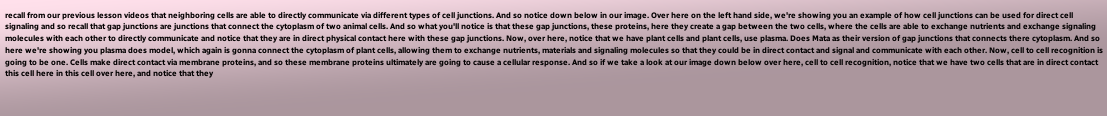recall from our previous lesson videos that neighboring cells are able to directly communicate via different types of cell junctions. And so notice down below in our image. Over here on the left hand side, we're showing you an example of how cell junctions can be used for direct cell signaling and so recall that gap junctions are junctions that connect the cytoplasm of two animal cells. And so what you'll notice is that these gap junctions, these proteins, here they create a gap between the two cells, where the cells are able to exchange nutrients and exchange signaling molecules with each other to directly communicate and notice that they are in direct physical contact here with these gap junctions. Now, over here, notice that we have plant cells and plant cells, use plasma. Does Mata as their version of gap junctions that connects there cytoplasm. And so here we're showing you plasma does model, which again is gonna connect the cytoplasm of plant cells, allowing them to exchange nutrients, materials and signaling molecules so that they could be in direct contact and signal and communicate with each other. Now, cell to cell recognition is going to be one. Cells make direct contact via membrane proteins, and so these membrane proteins ultimately are going to cause a cellular response. And so if we take a look at our image down below over here, cell to cell recognition, notice that we have two cells that are in direct contact this cell here in this cell over here, and notice that they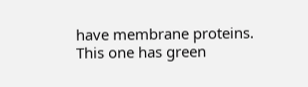have membrane proteins. This one has green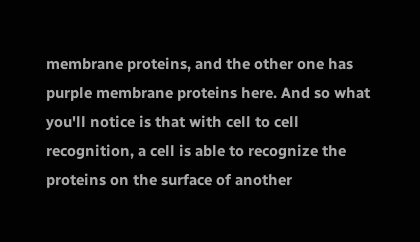membrane proteins, and the other one has purple membrane proteins here. And so what you'll notice is that with cell to cell recognition, a cell is able to recognize the proteins on the surface of another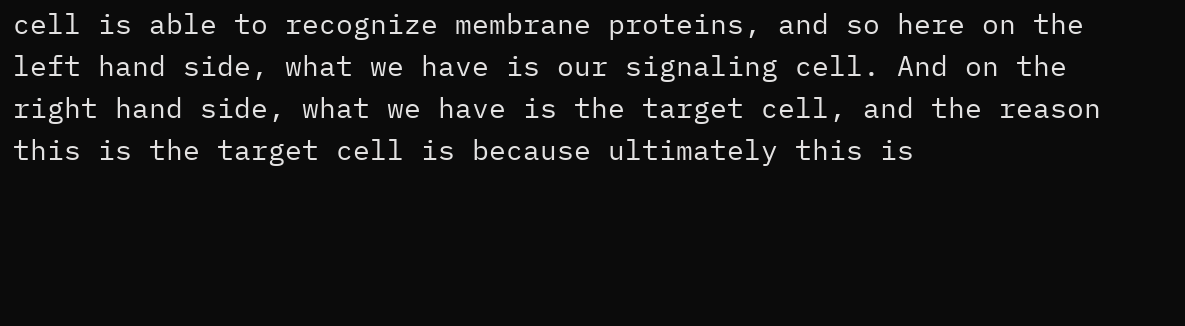cell is able to recognize membrane proteins, and so here on the left hand side, what we have is our signaling cell. And on the right hand side, what we have is the target cell, and the reason this is the target cell is because ultimately this is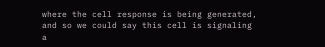where the cell response is being generated, and so we could say this cell is signaling a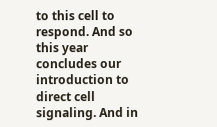to this cell to respond. And so this year concludes our introduction to direct cell signaling. And in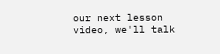our next lesson video, we'll talk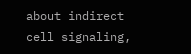about indirect cell signaling,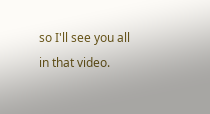so I'll see you all in that video.